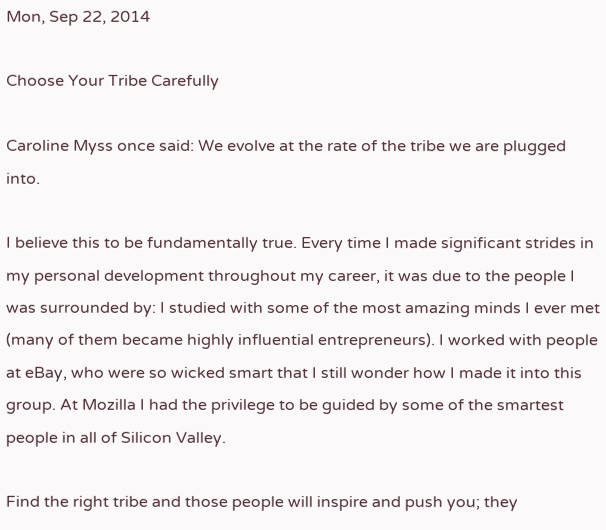Mon, Sep 22, 2014

Choose Your Tribe Carefully

Caroline Myss once said: We evolve at the rate of the tribe we are plugged into.

I believe this to be fundamentally true. Every time I made significant strides in my personal development throughout my career, it was due to the people I was surrounded by: I studied with some of the most amazing minds I ever met (many of them became highly influential entrepreneurs). I worked with people at eBay, who were so wicked smart that I still wonder how I made it into this group. At Mozilla I had the privilege to be guided by some of the smartest people in all of Silicon Valley.

Find the right tribe and those people will inspire and push you; they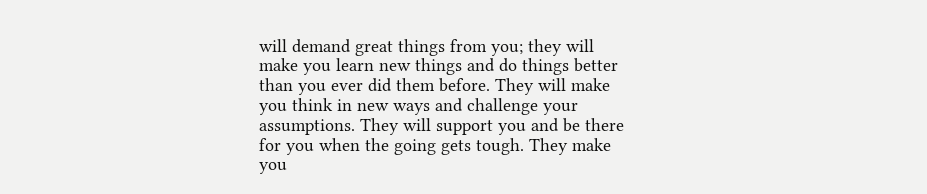will demand great things from you; they will make you learn new things and do things better than you ever did them before. They will make you think in new ways and challenge your assumptions. They will support you and be there for you when the going gets tough. They make you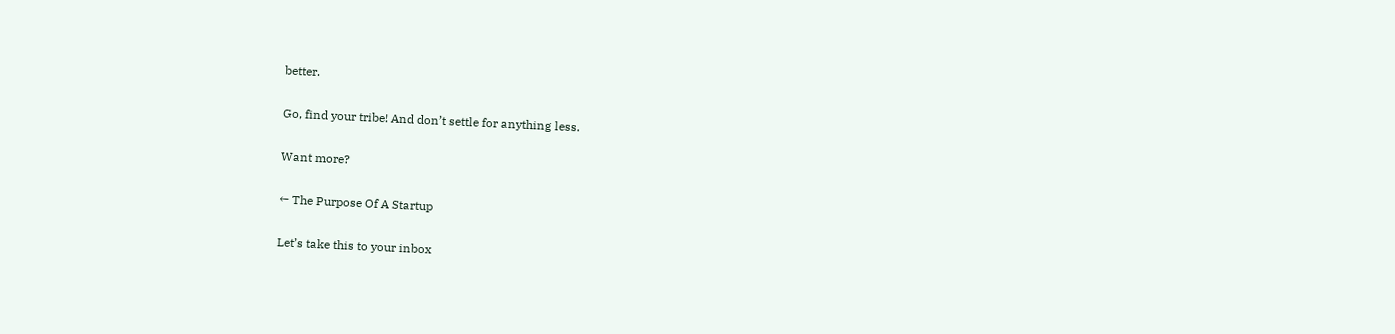better.

Go, find your tribe! And don’t settle for anything less.

Want more?

← The Purpose Of A Startup

Let’s take this to your inbox